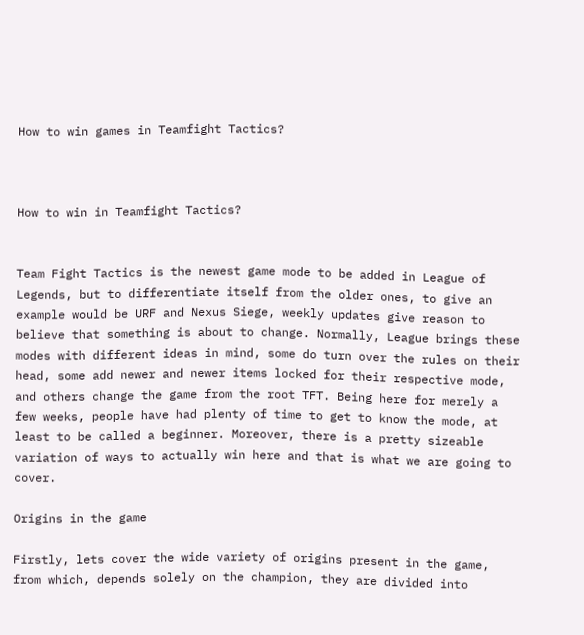How to win games in Teamfight Tactics?



How to win in Teamfight Tactics?


Team Fight Tactics is the newest game mode to be added in League of Legends, but to differentiate itself from the older ones, to give an example would be URF and Nexus Siege, weekly updates give reason to believe that something is about to change. Normally, League brings these modes with different ideas in mind, some do turn over the rules on their head, some add newer and newer items locked for their respective mode, and others change the game from the root TFT. Being here for merely a few weeks, people have had plenty of time to get to know the mode, at least to be called a beginner. Moreover, there is a pretty sizeable variation of ways to actually win here and that is what we are going to cover.

Origins in the game

Firstly, lets cover the wide variety of origins present in the game, from which, depends solely on the champion, they are divided into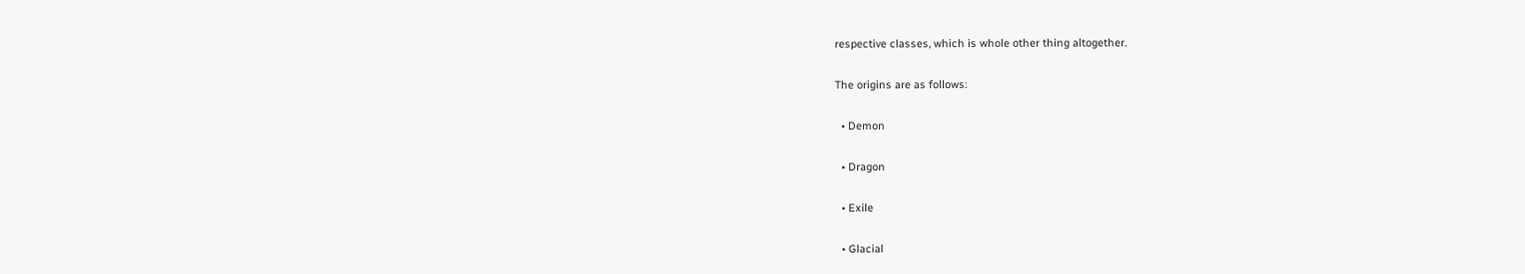respective classes, which is whole other thing altogether.

The origins are as follows:

  • Demon

  • Dragon

  • Exile

  • Glacial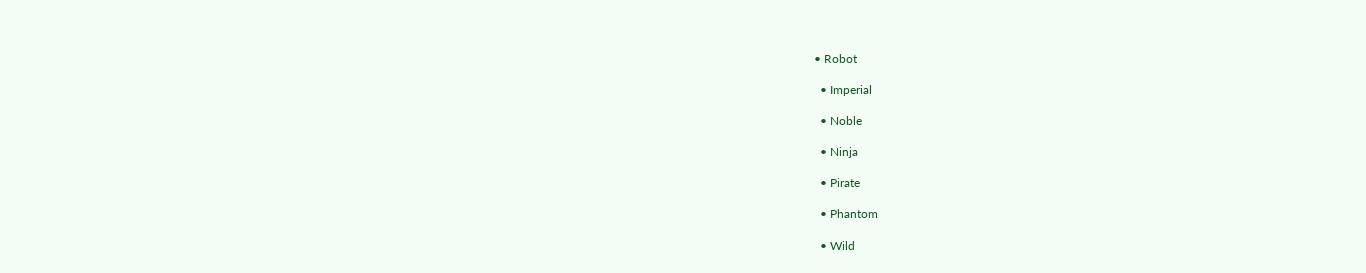• Robot

  • Imperial

  • Noble

  • Ninja

  • Pirate

  • Phantom

  • Wild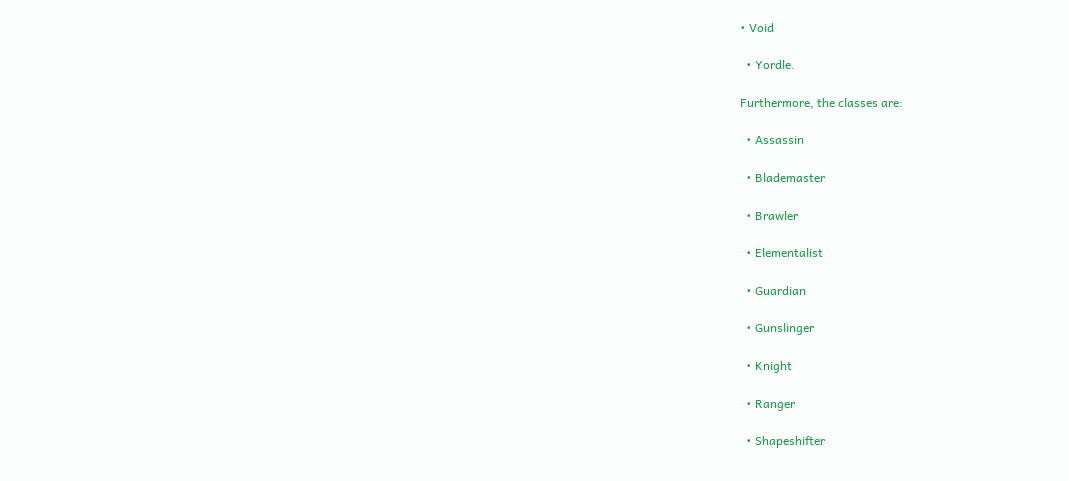• Void

  • Yordle.

Furthermore, the classes are:

  • Assassin

  • Blademaster

  • Brawler

  • Elementalist

  • Guardian

  • Gunslinger

  • Knight

  • Ranger

  • Shapeshifter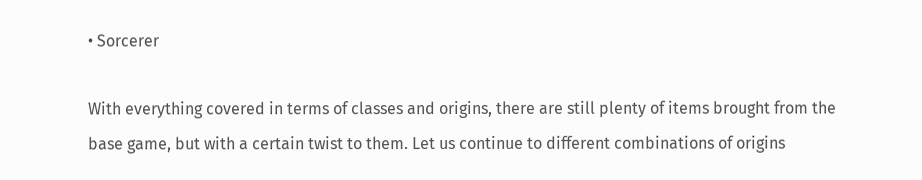• Sorcerer

With everything covered in terms of classes and origins, there are still plenty of items brought from the base game, but with a certain twist to them. Let us continue to different combinations of origins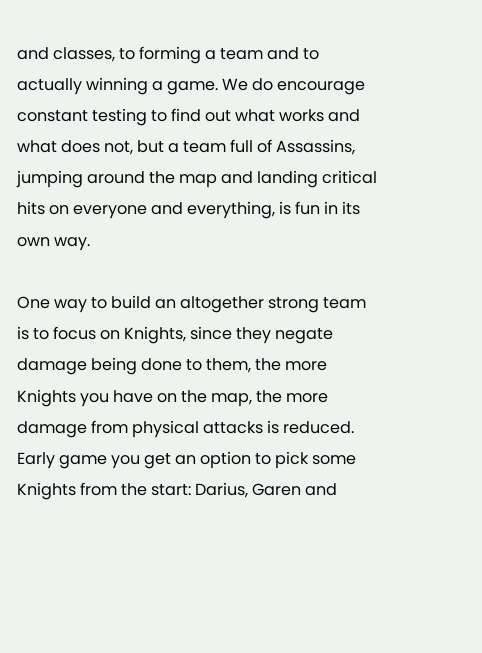and classes, to forming a team and to actually winning a game. We do encourage constant testing to find out what works and what does not, but a team full of Assassins, jumping around the map and landing critical hits on everyone and everything, is fun in its own way.

One way to build an altogether strong team is to focus on Knights, since they negate damage being done to them, the more Knights you have on the map, the more damage from physical attacks is reduced. Early game you get an option to pick some Knights from the start: Darius, Garen and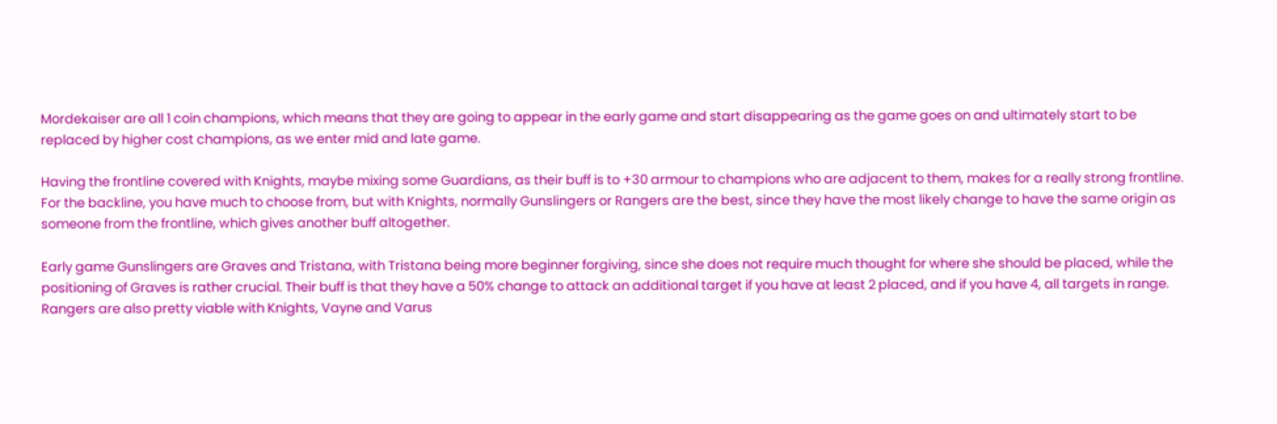Mordekaiser are all 1 coin champions, which means that they are going to appear in the early game and start disappearing as the game goes on and ultimately start to be replaced by higher cost champions, as we enter mid and late game.

Having the frontline covered with Knights, maybe mixing some Guardians, as their buff is to +30 armour to champions who are adjacent to them, makes for a really strong frontline. For the backline, you have much to choose from, but with Knights, normally Gunslingers or Rangers are the best, since they have the most likely change to have the same origin as someone from the frontline, which gives another buff altogether.

Early game Gunslingers are Graves and Tristana, with Tristana being more beginner forgiving, since she does not require much thought for where she should be placed, while the positioning of Graves is rather crucial. Their buff is that they have a 50% change to attack an additional target if you have at least 2 placed, and if you have 4, all targets in range. Rangers are also pretty viable with Knights, Vayne and Varus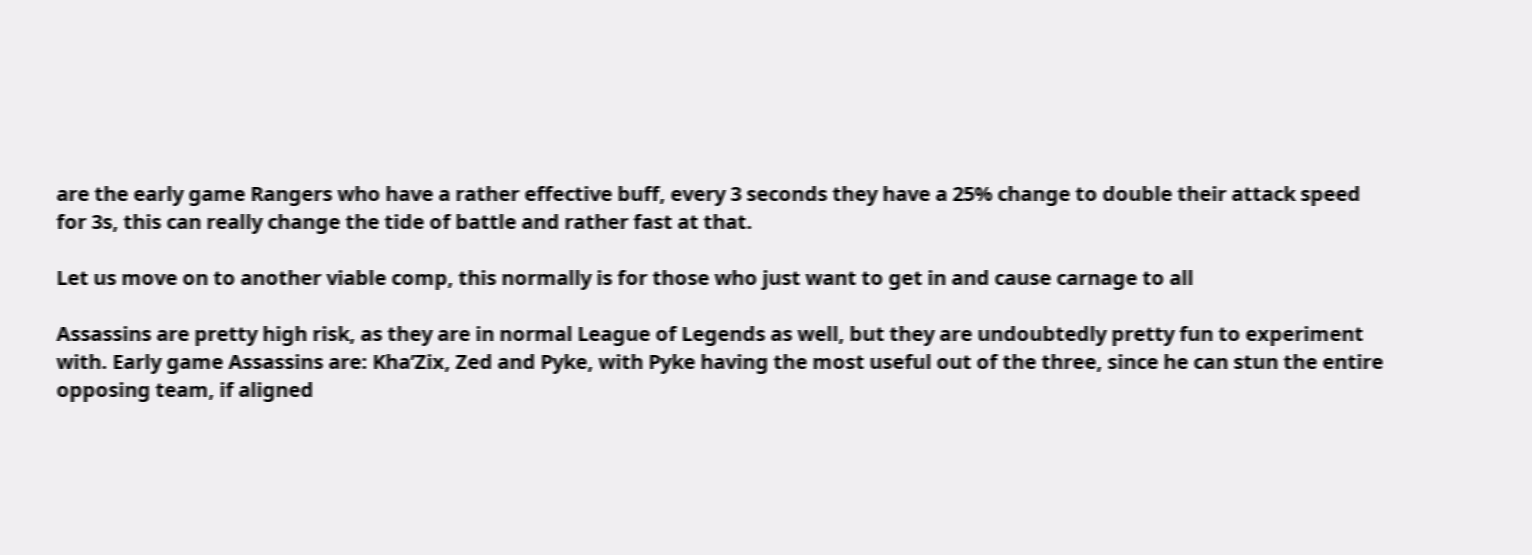are the early game Rangers who have a rather effective buff, every 3 seconds they have a 25% change to double their attack speed for 3s, this can really change the tide of battle and rather fast at that.

Let us move on to another viable comp, this normally is for those who just want to get in and cause carnage to all

Assassins are pretty high risk, as they are in normal League of Legends as well, but they are undoubtedly pretty fun to experiment with. Early game Assassins are: Kha’Zix, Zed and Pyke, with Pyke having the most useful out of the three, since he can stun the entire opposing team, if aligned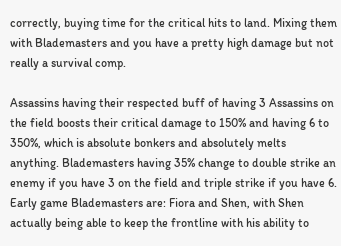correctly, buying time for the critical hits to land. Mixing them with Blademasters and you have a pretty high damage but not really a survival comp.

Assassins having their respected buff of having 3 Assassins on the field boosts their critical damage to 150% and having 6 to 350%, which is absolute bonkers and absolutely melts anything. Blademasters having 35% change to double strike an enemy if you have 3 on the field and triple strike if you have 6. Early game Blademasters are: Fiora and Shen, with Shen actually being able to keep the frontline with his ability to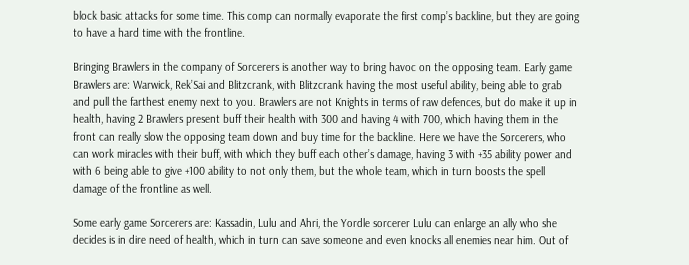block basic attacks for some time. This comp can normally evaporate the first comp’s backline, but they are going to have a hard time with the frontline.

Bringing Brawlers in the company of Sorcerers is another way to bring havoc on the opposing team. Early game Brawlers are: Warwick, Rek’Sai and Blitzcrank, with Blitzcrank having the most useful ability, being able to grab and pull the farthest enemy next to you. Brawlers are not Knights in terms of raw defences, but do make it up in health, having 2 Brawlers present buff their health with 300 and having 4 with 700, which having them in the front can really slow the opposing team down and buy time for the backline. Here we have the Sorcerers, who can work miracles with their buff, with which they buff each other’s damage, having 3 with +35 ability power and with 6 being able to give +100 ability to not only them, but the whole team, which in turn boosts the spell damage of the frontline as well.

Some early game Sorcerers are: Kassadin, Lulu and Ahri, the Yordle sorcerer Lulu can enlarge an ally who she decides is in dire need of health, which in turn can save someone and even knocks all enemies near him. Out of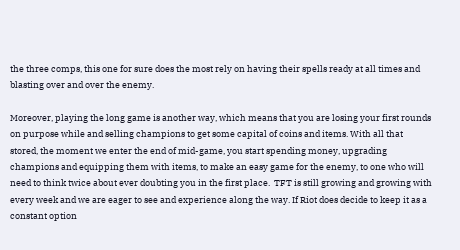the three comps, this one for sure does the most rely on having their spells ready at all times and blasting over and over the enemy.

Moreover, playing the long game is another way, which means that you are losing your first rounds on purpose while and selling champions to get some capital of coins and items. With all that stored, the moment we enter the end of mid-game, you start spending money, upgrading champions and equipping them with items, to make an easy game for the enemy, to one who will need to think twice about ever doubting you in the first place.  TFT is still growing and growing with every week and we are eager to see and experience along the way. If Riot does decide to keep it as a constant option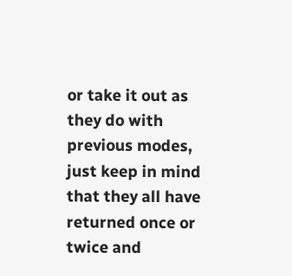or take it out as they do with previous modes, just keep in mind that they all have returned once or twice and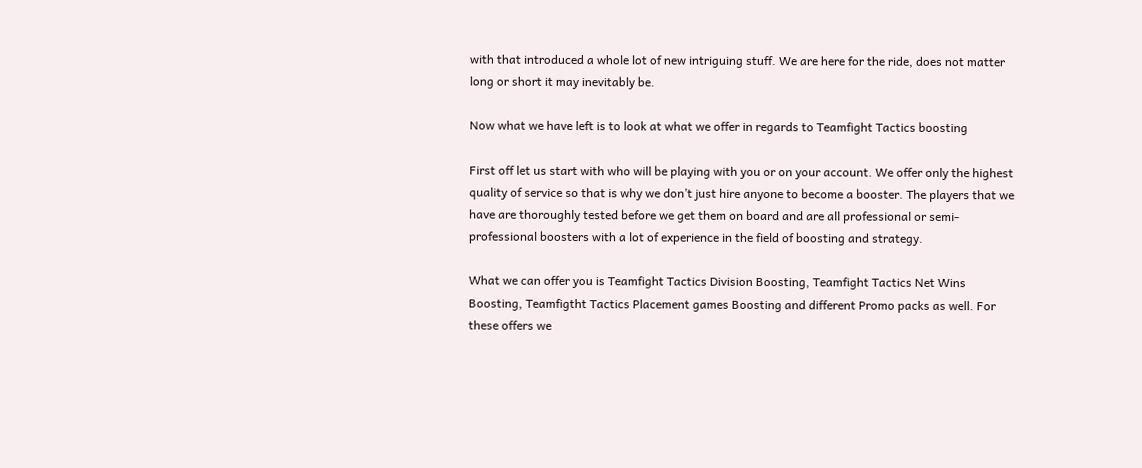with that introduced a whole lot of new intriguing stuff. We are here for the ride, does not matter long or short it may inevitably be.

Now what we have left is to look at what we offer in regards to Teamfight Tactics boosting

First off let us start with who will be playing with you or on your account. We offer only the highest quality of service so that is why we don’t just hire anyone to become a booster. The players that we have are thoroughly tested before we get them on board and are all professional or semi-professional boosters with a lot of experience in the field of boosting and strategy.

What we can offer you is Teamfight Tactics Division Boosting, Teamfight Tactics Net Wins Boosting, Teamfigtht Tactics Placement games Boosting and different Promo packs as well. For these offers we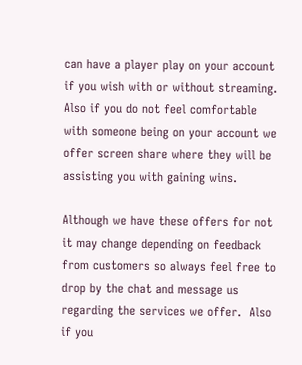can have a player play on your account if you wish with or without streaming. Also if you do not feel comfortable with someone being on your account we offer screen share where they will be assisting you with gaining wins.

Although we have these offers for not it may change depending on feedback from customers so always feel free to drop by the chat and message us regarding the services we offer.  Also if you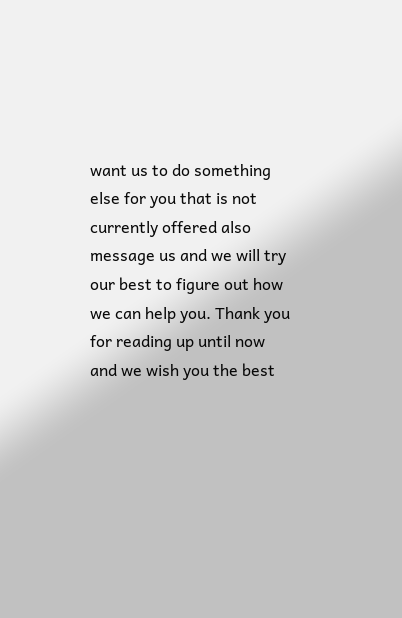want us to do something else for you that is not currently offered also message us and we will try our best to figure out how we can help you. Thank you for reading up until now and we wish you the best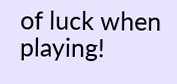of luck when playing!